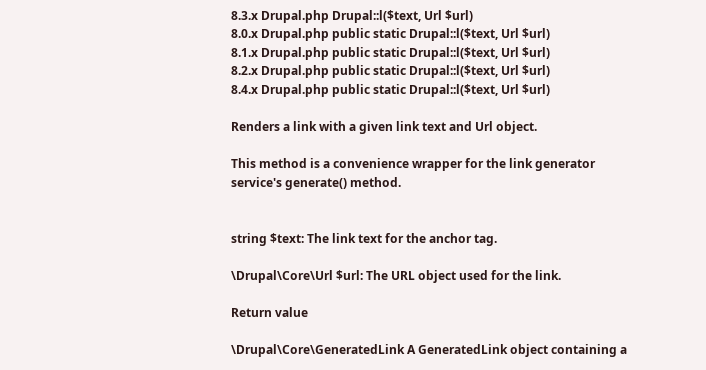8.3.x Drupal.php Drupal::l($text, Url $url)
8.0.x Drupal.php public static Drupal::l($text, Url $url)
8.1.x Drupal.php public static Drupal::l($text, Url $url)
8.2.x Drupal.php public static Drupal::l($text, Url $url)
8.4.x Drupal.php public static Drupal::l($text, Url $url)

Renders a link with a given link text and Url object.

This method is a convenience wrapper for the link generator service's generate() method.


string $text: The link text for the anchor tag.

\Drupal\Core\Url $url: The URL object used for the link.

Return value

\Drupal\Core\GeneratedLink A GeneratedLink object containing a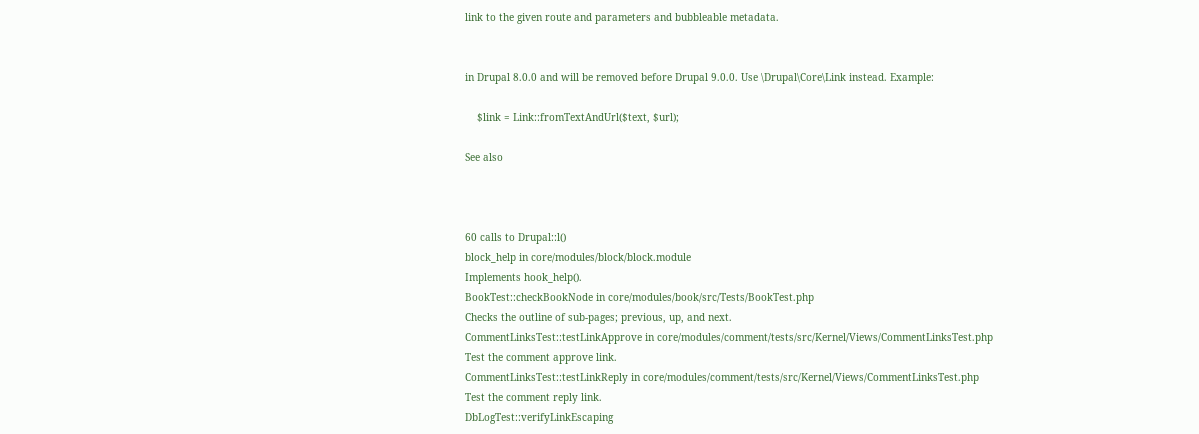link to the given route and parameters and bubbleable metadata.


in Drupal 8.0.0 and will be removed before Drupal 9.0.0. Use \Drupal\Core\Link instead. Example:

    $link = Link::fromTextAndUrl($text, $url);

See also



60 calls to Drupal::l()
block_help in core/modules/block/block.module
Implements hook_help().
BookTest::checkBookNode in core/modules/book/src/Tests/BookTest.php
Checks the outline of sub-pages; previous, up, and next.
CommentLinksTest::testLinkApprove in core/modules/comment/tests/src/Kernel/Views/CommentLinksTest.php
Test the comment approve link.
CommentLinksTest::testLinkReply in core/modules/comment/tests/src/Kernel/Views/CommentLinksTest.php
Test the comment reply link.
DbLogTest::verifyLinkEscaping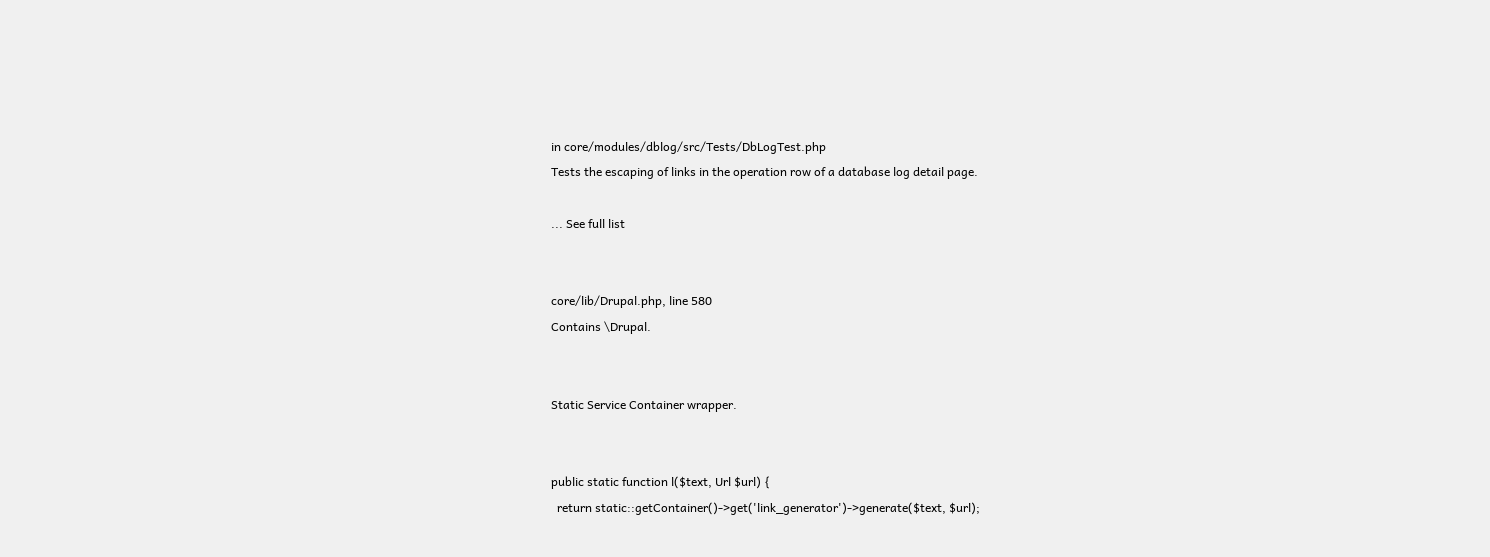in core/modules/dblog/src/Tests/DbLogTest.php
Tests the escaping of links in the operation row of a database log detail page.

... See full list


core/lib/Drupal.php, line 580
Contains \Drupal.


Static Service Container wrapper.


public static function l($text, Url $url) {
  return static::getContainer()->get('link_generator')->generate($text, $url);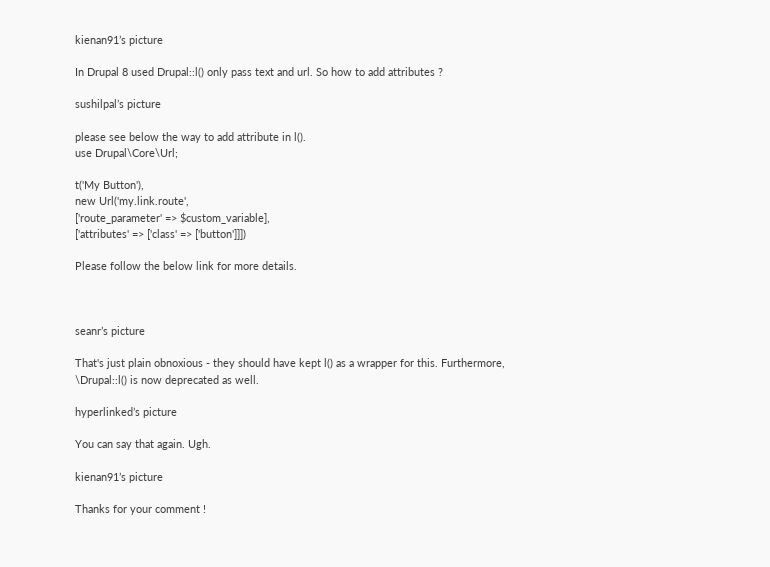kienan91’s picture

In Drupal 8 used Drupal::l() only pass text and url. So how to add attributes ?

sushilpal’s picture

please see below the way to add attribute in l().
use Drupal\Core\Url;

t('My Button'),
new Url('my.link.route',
['route_parameter' => $custom_variable],
['attributes' => ['class' => ['button']]])

Please follow the below link for more details.



seanr’s picture

That's just plain obnoxious - they should have kept l() as a wrapper for this. Furthermore, \Drupal::l() is now deprecated as well.

hyperlinked’s picture

You can say that again. Ugh.

kienan91’s picture

Thanks for your comment !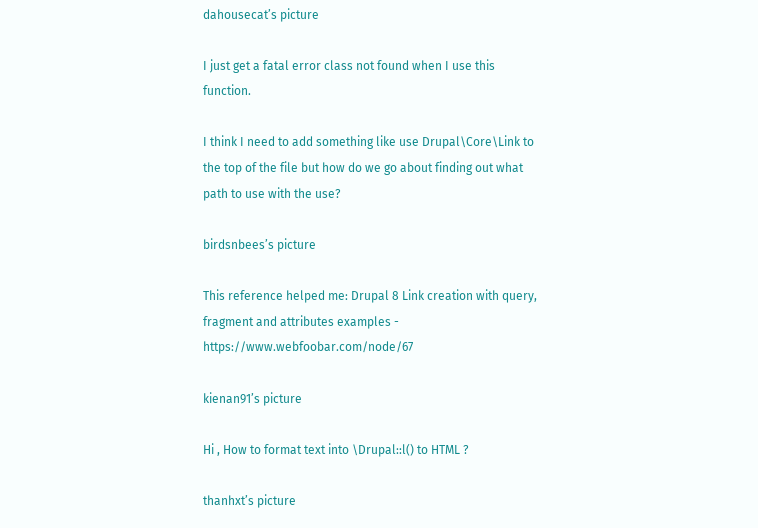dahousecat’s picture

I just get a fatal error class not found when I use this function.

I think I need to add something like use Drupal\Core\Link to the top of the file but how do we go about finding out what path to use with the use?

birdsnbees’s picture

This reference helped me: Drupal 8 Link creation with query, fragment and attributes examples - https://www.webfoobar.com/node/67

kienan91’s picture

Hi , How to format text into \Drupal::l() to HTML ?

thanhxt’s picture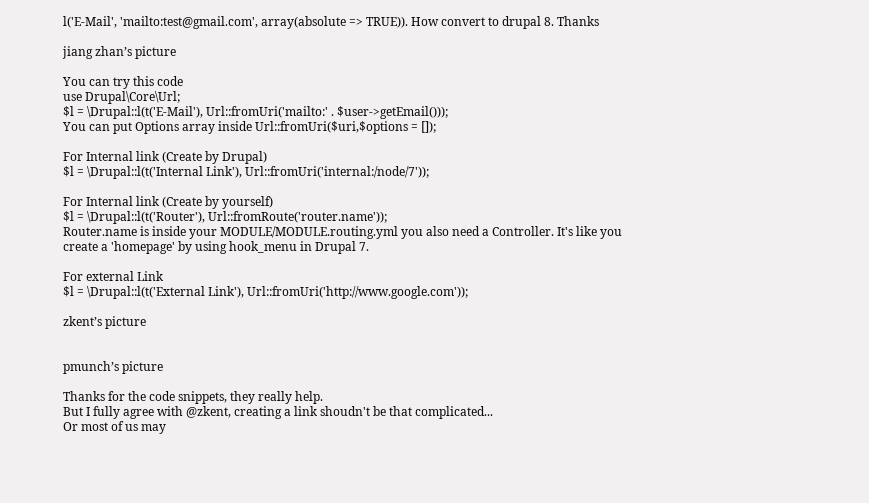l('E-Mail', 'mailto:test@gmail.com', array(absolute => TRUE)). How convert to drupal 8. Thanks

jiang zhan’s picture

You can try this code
use Drupal\Core\Url;
$l = \Drupal::l(t('E-Mail'), Url::fromUri('mailto:' . $user->getEmail()));
You can put Options array inside Url::fromUri($uri,$options = []);

For Internal link (Create by Drupal)
$l = \Drupal::l(t('Internal Link'), Url::fromUri('internal:/node/7'));

For Internal link (Create by yourself)
$l = \Drupal::l(t('Router'), Url::fromRoute('router.name'));
Router.name is inside your MODULE/MODULE.routing.yml you also need a Controller. It's like you create a 'homepage' by using hook_menu in Drupal 7.

For external Link
$l = \Drupal::l(t('External Link'), Url::fromUri('http://www.google.com'));

zkent’s picture


pmunch’s picture

Thanks for the code snippets, they really help.
But I fully agree with @zkent, creating a link shoudn't be that complicated...
Or most of us may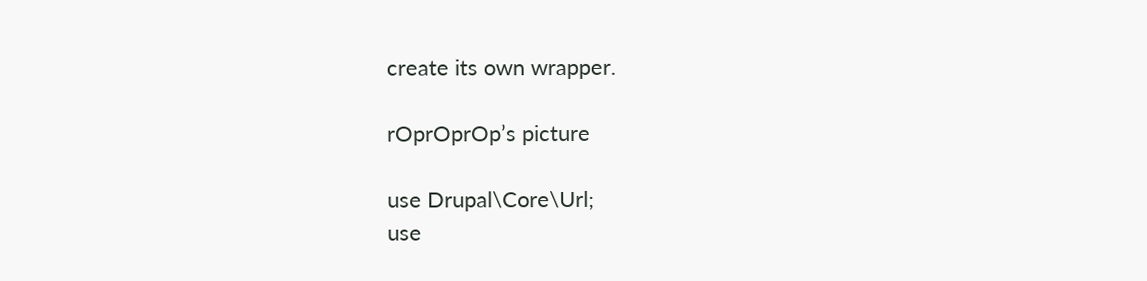create its own wrapper.

rOprOprOp’s picture

use Drupal\Core\Url;
use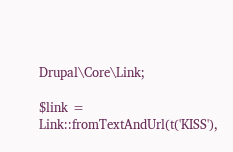Drupal\Core\Link;

$link = Link::fromTextAndUrl(t('KISS'),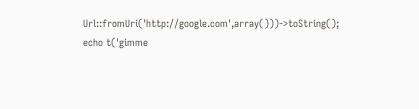Url::fromUri('http://google.com',array()))->toString();
echo t('gimme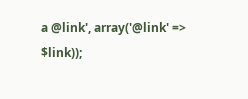a @link', array('@link' => $link));